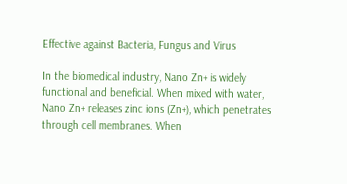Effective against Bacteria, Fungus and Virus

In the biomedical industry, Nano Zn+ is widely functional and beneficial. When mixed with water, Nano Zn+ releases zinc ions (Zn+), which penetrates through cell membranes. When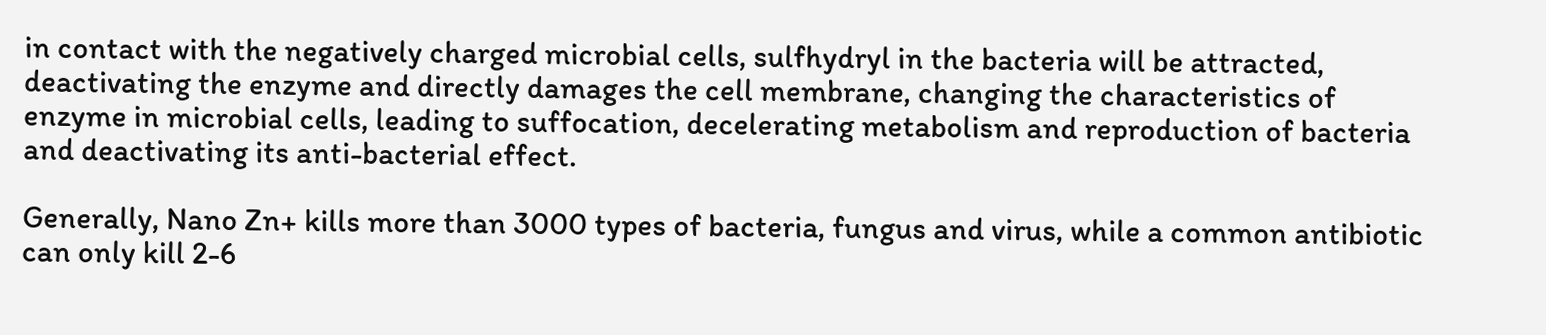in contact with the negatively charged microbial cells, sulfhydryl in the bacteria will be attracted, deactivating the enzyme and directly damages the cell membrane, changing the characteristics of enzyme in microbial cells, leading to suffocation, decelerating metabolism and reproduction of bacteria and deactivating its anti-bacterial effect.

Generally, Nano Zn+ kills more than 3000 types of bacteria, fungus and virus, while a common antibiotic can only kill 2-6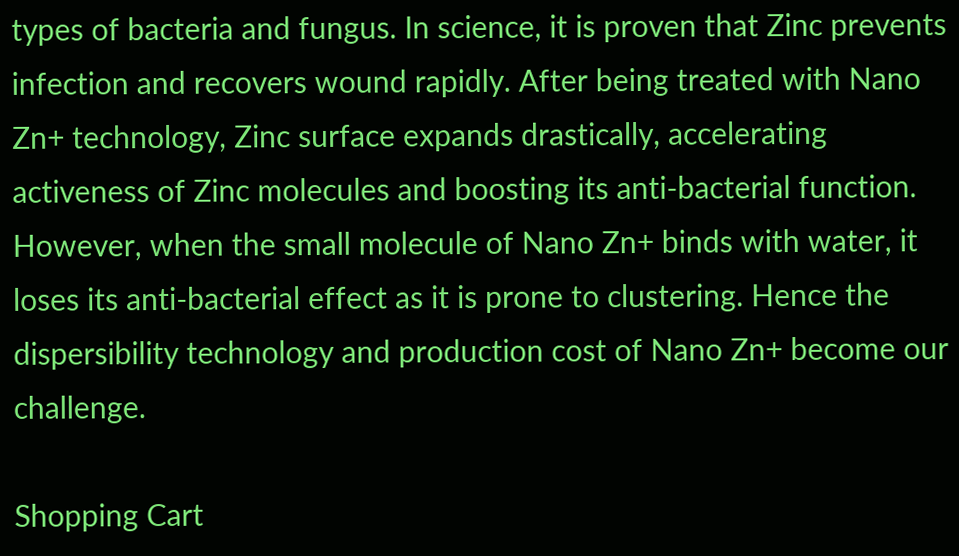types of bacteria and fungus. In science, it is proven that Zinc prevents infection and recovers wound rapidly. After being treated with Nano Zn+ technology, Zinc surface expands drastically, accelerating activeness of Zinc molecules and boosting its anti-bacterial function. However, when the small molecule of Nano Zn+ binds with water, it loses its anti-bacterial effect as it is prone to clustering. Hence the dispersibility technology and production cost of Nano Zn+ become our challenge.

Shopping Cart